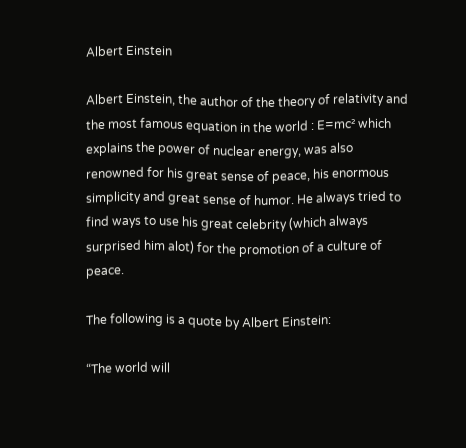Albert Einstein

Albert Einstein, the author of the theory of relativity and the most famous equation in the world : E=mc² which explains the power of nuclear energy, was also renowned for his great sense of peace, his enormous simplicity and great sense of humor. He always tried to find ways to use his great celebrity (which always surprised him alot) for the promotion of a culture of peace.

The following is a quote by Albert Einstein:

“The world will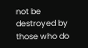not be destroyed by those who do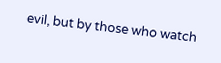evil, but by those who watch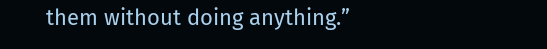them without doing anything.”